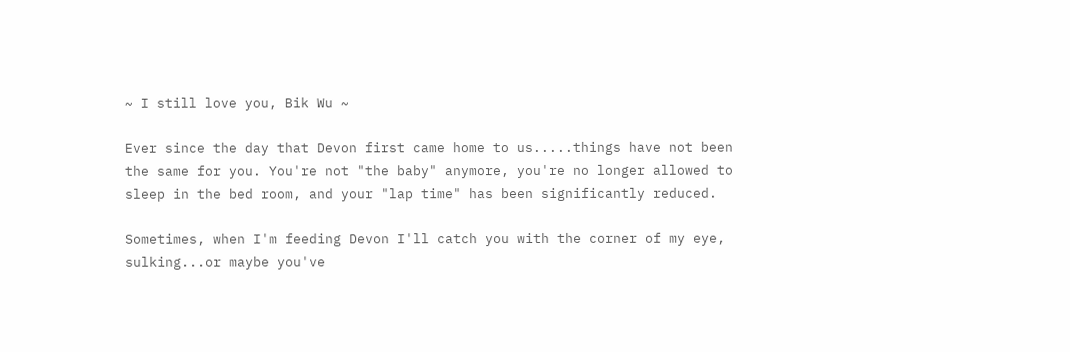~ I still love you, Bik Wu ~

Ever since the day that Devon first came home to us.....things have not been the same for you. You're not "the baby" anymore, you're no longer allowed to sleep in the bed room, and your "lap time" has been significantly reduced.

Sometimes, when I'm feeding Devon I'll catch you with the corner of my eye, sulking...or maybe you've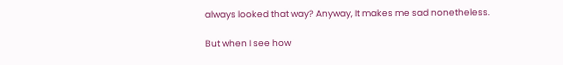always looked that way? Anyway, It makes me sad nonetheless.

But when I see how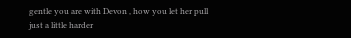gentle you are with Devon , how you let her pull just a little harder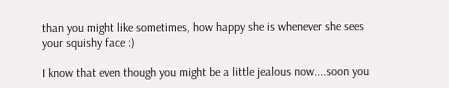than you might like sometimes, how happy she is whenever she sees your squishy face :)

I know that even though you might be a little jealous now....soon you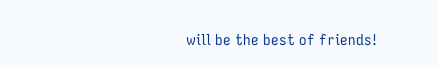will be the best of friends!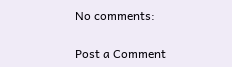No comments:

Post a Comment